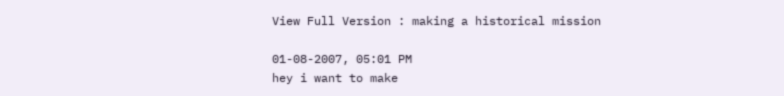View Full Version : making a historical mission

01-08-2007, 05:01 PM
hey i want to make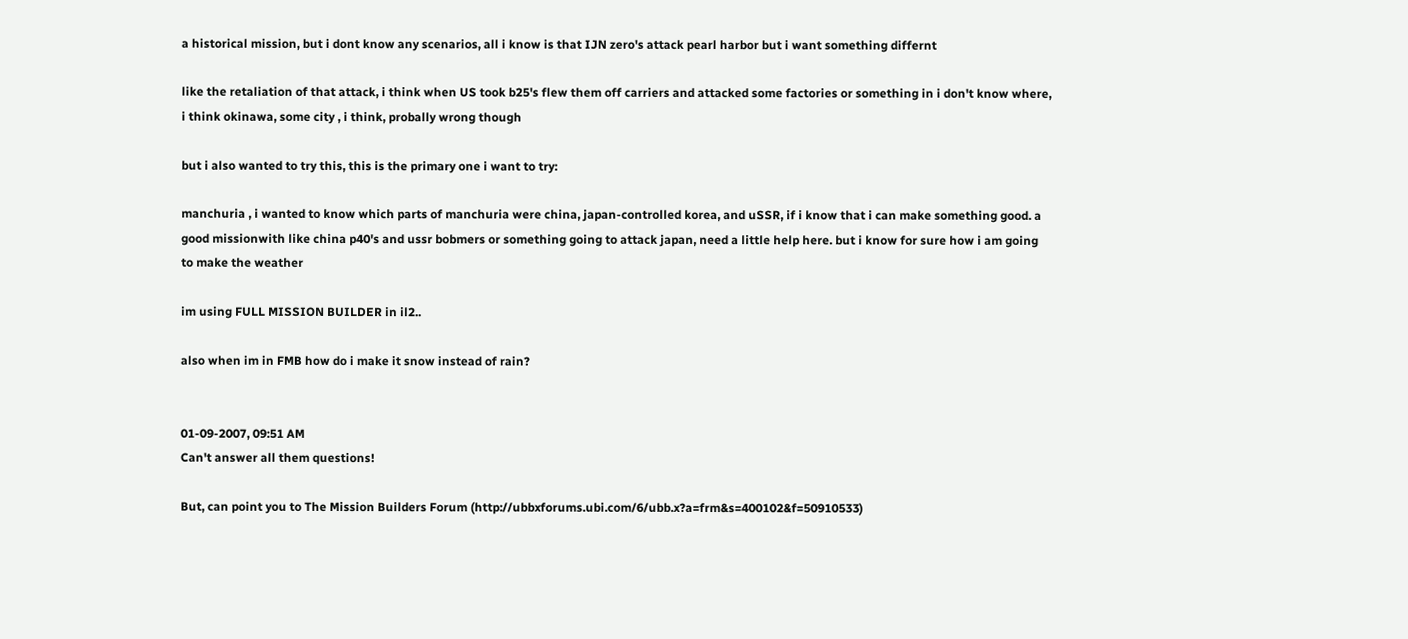a historical mission, but i dont know any scenarios, all i know is that IJN zero's attack pearl harbor but i want something differnt

like the retaliation of that attack, i think when US took b25's flew them off carriers and attacked some factories or something in i don't know where, i think okinawa, some city , i think, probally wrong though

but i also wanted to try this, this is the primary one i want to try:

manchuria , i wanted to know which parts of manchuria were china, japan-controlled korea, and uSSR, if i know that i can make something good. a good missionwith like china p40's and ussr bobmers or something going to attack japan, need a little help here. but i know for sure how i am going to make the weather

im using FULL MISSION BUILDER in il2..

also when im in FMB how do i make it snow instead of rain?


01-09-2007, 09:51 AM
Can't answer all them questions!

But, can point you to The Mission Builders Forum (http://ubbxforums.ubi.com/6/ubb.x?a=frm&s=400102&f=50910533)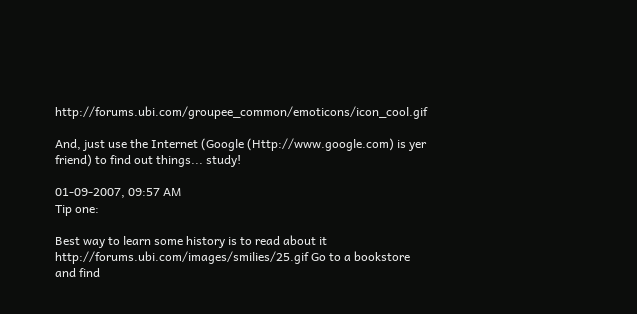http://forums.ubi.com/groupee_common/emoticons/icon_cool.gif

And, just use the Internet (Google (Http://www.google.com) is yer friend) to find out things... study!

01-09-2007, 09:57 AM
Tip one:

Best way to learn some history is to read about it http://forums.ubi.com/images/smilies/25.gif Go to a bookstore and find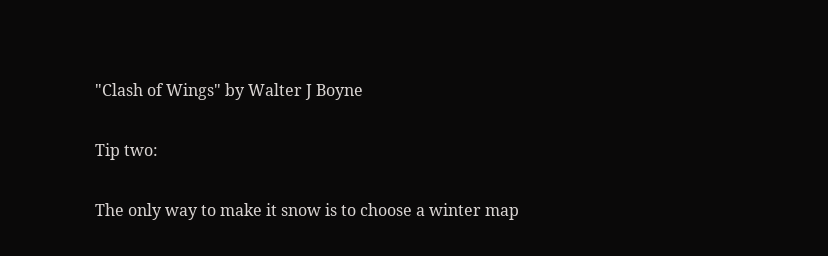"Clash of Wings" by Walter J Boyne

Tip two:

The only way to make it snow is to choose a winter map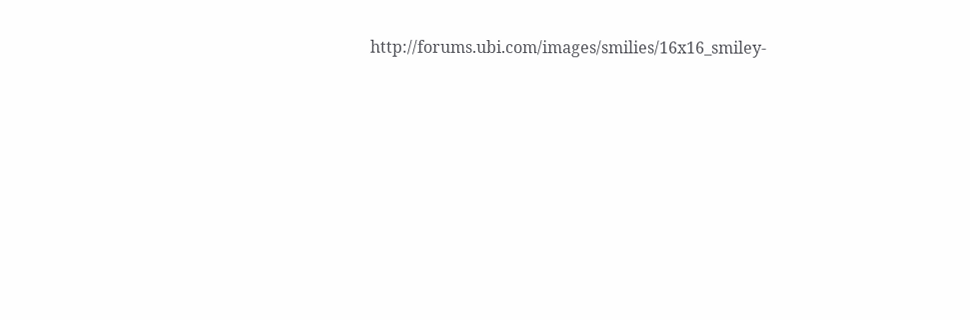http://forums.ubi.com/images/smilies/16x16_smiley-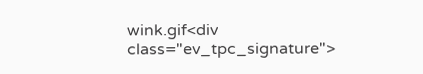wink.gif<div class="ev_tpc_signature">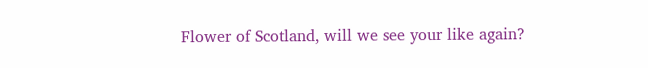Flower of Scotland, will we see your like again?